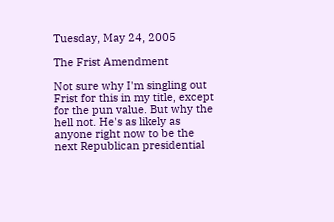Tuesday, May 24, 2005

The Frist Amendment

Not sure why I'm singling out Frist for this in my title, except for the pun value. But why the hell not. He's as likely as anyone right now to be the next Republican presidential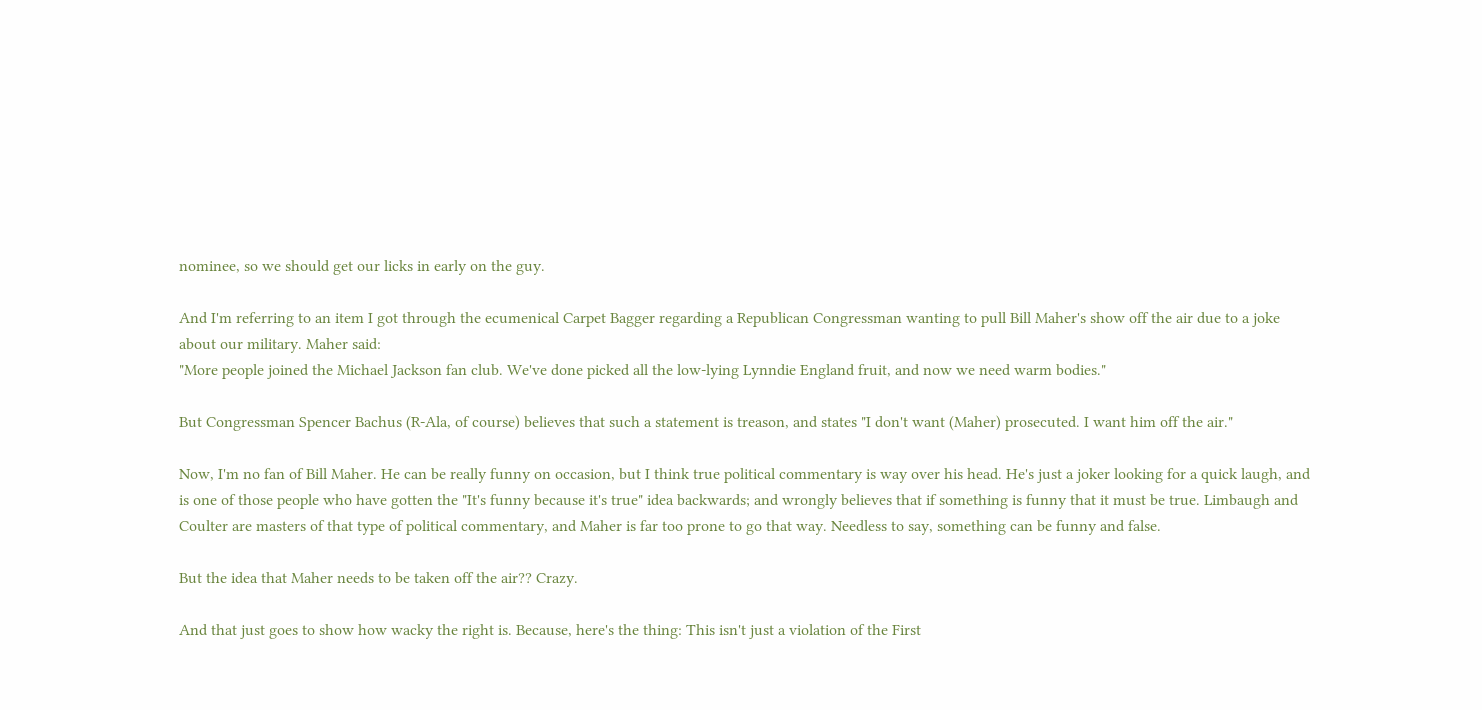nominee, so we should get our licks in early on the guy.

And I'm referring to an item I got through the ecumenical Carpet Bagger regarding a Republican Congressman wanting to pull Bill Maher's show off the air due to a joke about our military. Maher said:
"More people joined the Michael Jackson fan club. We've done picked all the low-lying Lynndie England fruit, and now we need warm bodies."

But Congressman Spencer Bachus (R-Ala, of course) believes that such a statement is treason, and states "I don't want (Maher) prosecuted. I want him off the air."

Now, I'm no fan of Bill Maher. He can be really funny on occasion, but I think true political commentary is way over his head. He's just a joker looking for a quick laugh, and is one of those people who have gotten the "It's funny because it's true" idea backwards; and wrongly believes that if something is funny that it must be true. Limbaugh and Coulter are masters of that type of political commentary, and Maher is far too prone to go that way. Needless to say, something can be funny and false.

But the idea that Maher needs to be taken off the air?? Crazy.

And that just goes to show how wacky the right is. Because, here's the thing: This isn't just a violation of the First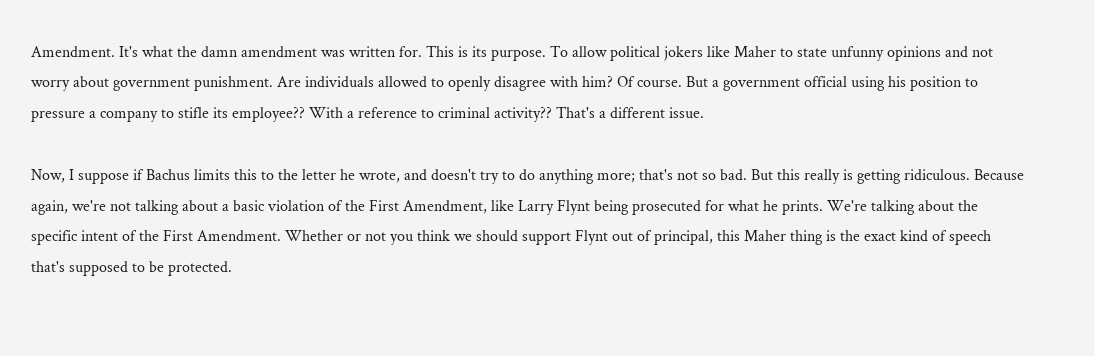Amendment. It's what the damn amendment was written for. This is its purpose. To allow political jokers like Maher to state unfunny opinions and not worry about government punishment. Are individuals allowed to openly disagree with him? Of course. But a government official using his position to pressure a company to stifle its employee?? With a reference to criminal activity?? That's a different issue.

Now, I suppose if Bachus limits this to the letter he wrote, and doesn't try to do anything more; that's not so bad. But this really is getting ridiculous. Because again, we're not talking about a basic violation of the First Amendment, like Larry Flynt being prosecuted for what he prints. We're talking about the specific intent of the First Amendment. Whether or not you think we should support Flynt out of principal, this Maher thing is the exact kind of speech that's supposed to be protected.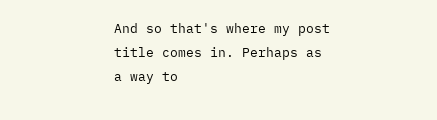And so that's where my post title comes in. Perhaps as a way to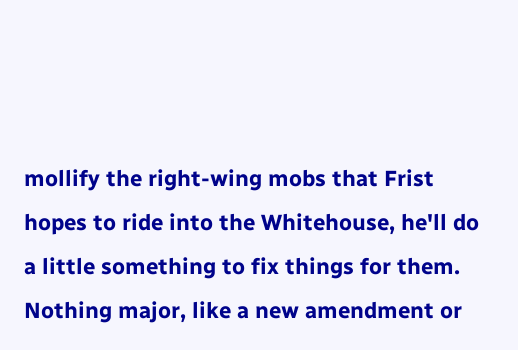mollify the right-wing mobs that Frist hopes to ride into the Whitehouse, he'll do a little something to fix things for them. Nothing major, like a new amendment or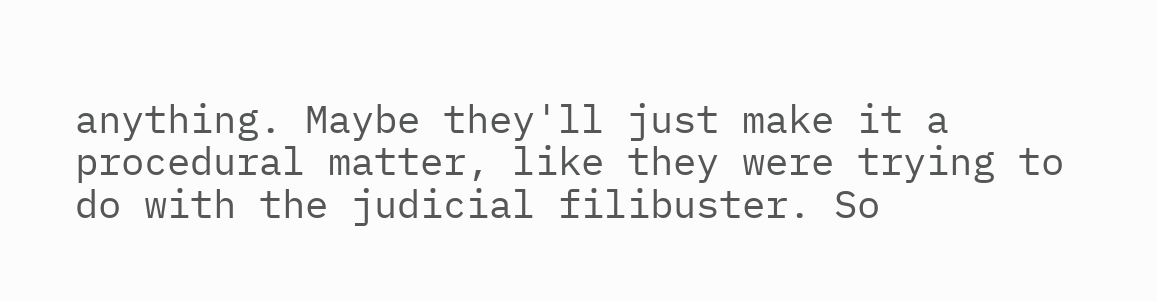anything. Maybe they'll just make it a procedural matter, like they were trying to do with the judicial filibuster. So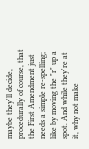maybe they'll decide, procedurally of course, that the First Amendment just needs a simple re-spelling; like by moving the "r" up a spot. And while they're at it, why not make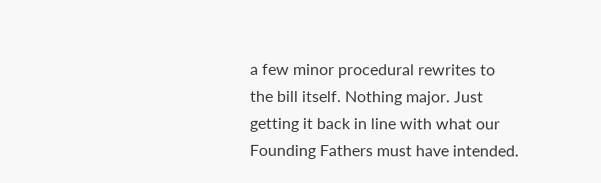a few minor procedural rewrites to the bill itself. Nothing major. Just getting it back in line with what our Founding Fathers must have intended.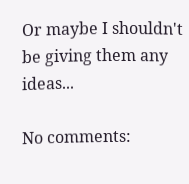Or maybe I shouldn't be giving them any ideas...

No comments: